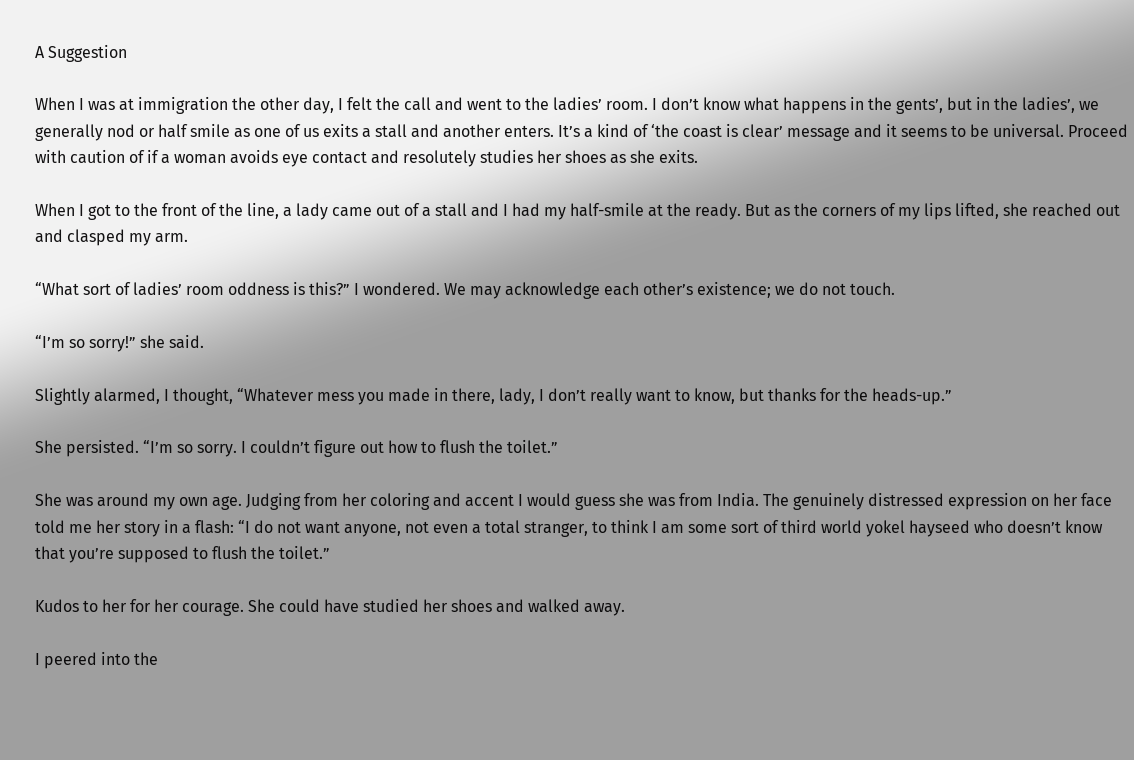A Suggestion

When I was at immigration the other day, I felt the call and went to the ladies’ room. I don’t know what happens in the gents’, but in the ladies’, we generally nod or half smile as one of us exits a stall and another enters. It’s a kind of ‘the coast is clear’ message and it seems to be universal. Proceed with caution of if a woman avoids eye contact and resolutely studies her shoes as she exits.

When I got to the front of the line, a lady came out of a stall and I had my half-smile at the ready. But as the corners of my lips lifted, she reached out and clasped my arm.

“What sort of ladies’ room oddness is this?” I wondered. We may acknowledge each other’s existence; we do not touch.

“I’m so sorry!” she said.

Slightly alarmed, I thought, “Whatever mess you made in there, lady, I don’t really want to know, but thanks for the heads-up.”

She persisted. “I’m so sorry. I couldn’t figure out how to flush the toilet.”

She was around my own age. Judging from her coloring and accent I would guess she was from India. The genuinely distressed expression on her face told me her story in a flash: “I do not want anyone, not even a total stranger, to think I am some sort of third world yokel hayseed who doesn’t know that you’re supposed to flush the toilet.”

Kudos to her for her courage. She could have studied her shoes and walked away.

I peered into the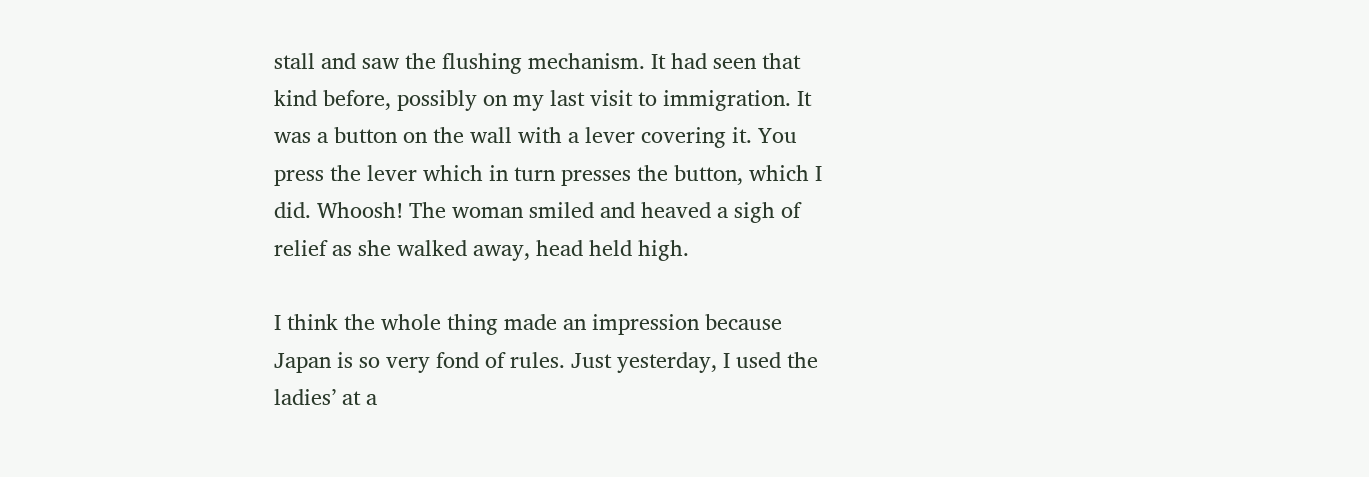stall and saw the flushing mechanism. It had seen that kind before, possibly on my last visit to immigration. It was a button on the wall with a lever covering it. You press the lever which in turn presses the button, which I did. Whoosh! The woman smiled and heaved a sigh of relief as she walked away, head held high.

I think the whole thing made an impression because Japan is so very fond of rules. Just yesterday, I used the ladies’ at a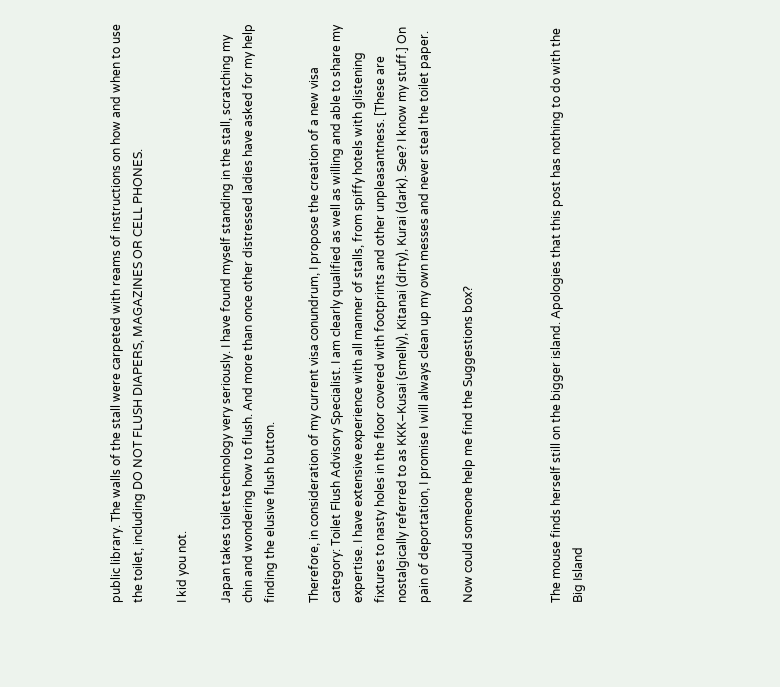public library. The walls of the stall were carpeted with reams of instructions on how and when to use the toilet, including DO NOT FLUSH DIAPERS, MAGAZINES OR CELL PHONES.

I kid you not.

Japan takes toilet technology very seriously. I have found myself standing in the stall, scratching my chin and wondering how to flush. And more than once other distressed ladies have asked for my help finding the elusive flush button.

Therefore, in consideration of my current visa conundrum, I propose the creation of a new visa category: Toilet Flush Advisory Specialist. I am clearly qualified as well as willing and able to share my expertise. I have extensive experience with all manner of stalls, from spiffy hotels with glistening fixtures to nasty holes in the floor covered with footprints and other unpleasantness. [These are nostalgically referred to as KKK–Kusai (smelly), Kitanai (dirty), Kurai (dark). See? I know my stuff.] On pain of deportation, I promise I will always clean up my own messes and never steal the toilet paper.

Now could someone help me find the Suggestions box?



The mouse finds herself still on the bigger island. Apologies that this post has nothing to do with the Big Island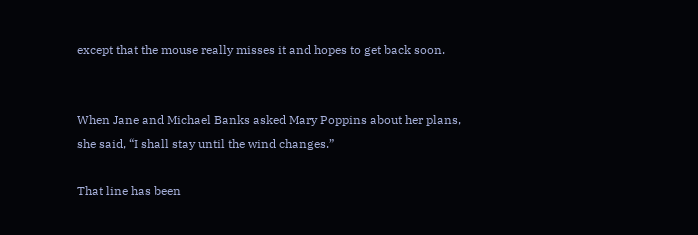except that the mouse really misses it and hopes to get back soon.


When Jane and Michael Banks asked Mary Poppins about her plans, she said, “I shall stay until the wind changes.”

That line has been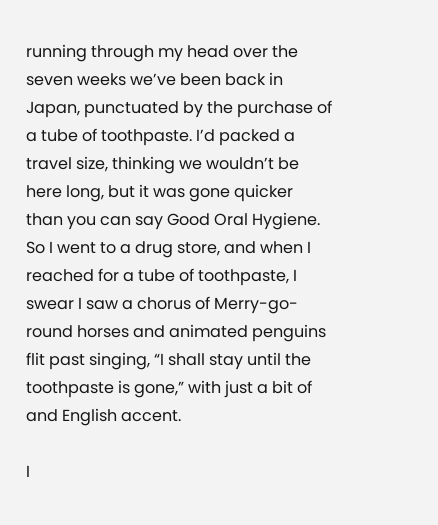running through my head over the seven weeks we’ve been back in Japan, punctuated by the purchase of a tube of toothpaste. I’d packed a travel size, thinking we wouldn’t be here long, but it was gone quicker than you can say Good Oral Hygiene. So I went to a drug store, and when I reached for a tube of toothpaste, I swear I saw a chorus of Merry-go-round horses and animated penguins flit past singing, “I shall stay until the toothpaste is gone,” with just a bit of and English accent.

I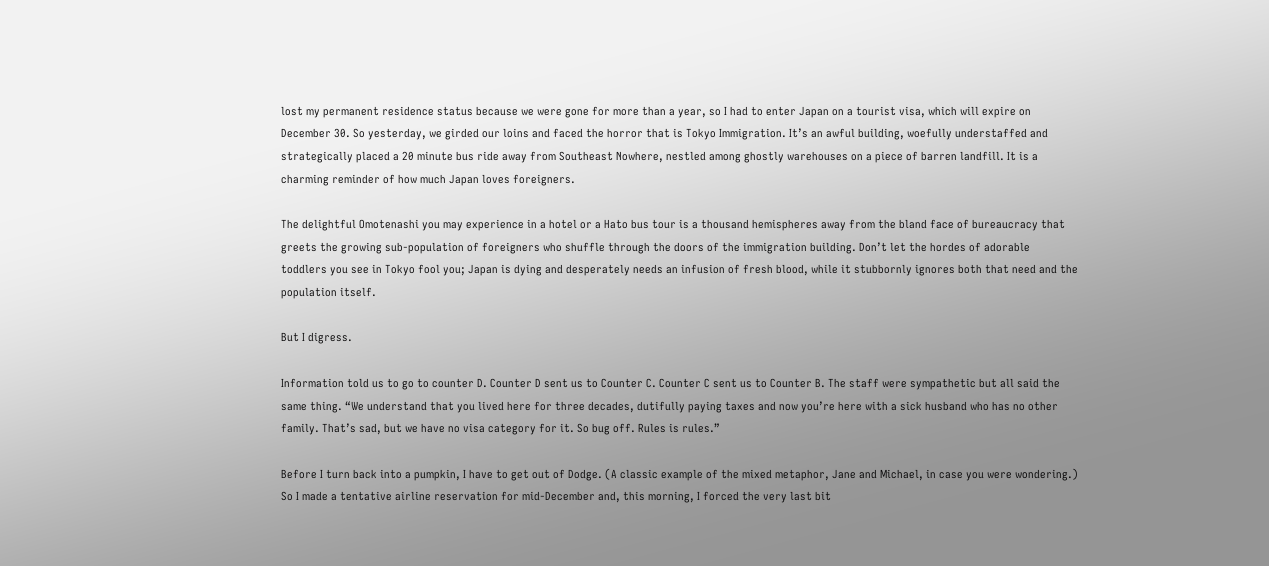lost my permanent residence status because we were gone for more than a year, so I had to enter Japan on a tourist visa, which will expire on December 30. So yesterday, we girded our loins and faced the horror that is Tokyo Immigration. It’s an awful building, woefully understaffed and strategically placed a 20 minute bus ride away from Southeast Nowhere, nestled among ghostly warehouses on a piece of barren landfill. It is a charming reminder of how much Japan loves foreigners.

The delightful Omotenashi you may experience in a hotel or a Hato bus tour is a thousand hemispheres away from the bland face of bureaucracy that greets the growing sub-population of foreigners who shuffle through the doors of the immigration building. Don’t let the hordes of adorable toddlers you see in Tokyo fool you; Japan is dying and desperately needs an infusion of fresh blood, while it stubbornly ignores both that need and the population itself.

But I digress.

Information told us to go to counter D. Counter D sent us to Counter C. Counter C sent us to Counter B. The staff were sympathetic but all said the same thing. “We understand that you lived here for three decades, dutifully paying taxes and now you’re here with a sick husband who has no other family. That’s sad, but we have no visa category for it. So bug off. Rules is rules.”

Before I turn back into a pumpkin, I have to get out of Dodge. (A classic example of the mixed metaphor, Jane and Michael, in case you were wondering.) So I made a tentative airline reservation for mid-December and, this morning, I forced the very last bit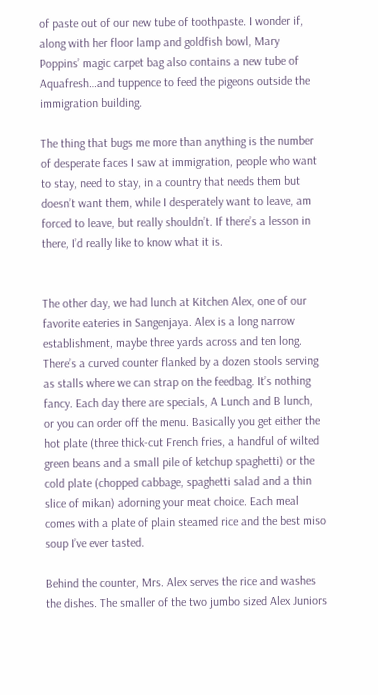of paste out of our new tube of toothpaste. I wonder if, along with her floor lamp and goldfish bowl, Mary Poppins’ magic carpet bag also contains a new tube of Aquafresh…and tuppence to feed the pigeons outside the immigration building.

The thing that bugs me more than anything is the number of desperate faces I saw at immigration, people who want to stay, need to stay, in a country that needs them but doesn’t want them, while I desperately want to leave, am forced to leave, but really shouldn’t. If there’s a lesson in there, I’d really like to know what it is.


The other day, we had lunch at Kitchen Alex, one of our favorite eateries in Sangenjaya. Alex is a long narrow establishment, maybe three yards across and ten long. There’s a curved counter flanked by a dozen stools serving as stalls where we can strap on the feedbag. It’s nothing fancy. Each day there are specials, A Lunch and B lunch, or you can order off the menu. Basically you get either the hot plate (three thick-cut French fries, a handful of wilted green beans and a small pile of ketchup spaghetti) or the cold plate (chopped cabbage, spaghetti salad and a thin slice of mikan) adorning your meat choice. Each meal comes with a plate of plain steamed rice and the best miso soup I’ve ever tasted.

Behind the counter, Mrs. Alex serves the rice and washes the dishes. The smaller of the two jumbo sized Alex Juniors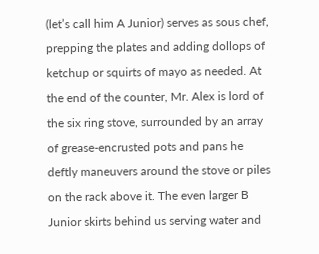(let’s call him A Junior) serves as sous chef, prepping the plates and adding dollops of ketchup or squirts of mayo as needed. At the end of the counter, Mr. Alex is lord of the six ring stove, surrounded by an array of grease-encrusted pots and pans he deftly maneuvers around the stove or piles on the rack above it. The even larger B Junior skirts behind us serving water and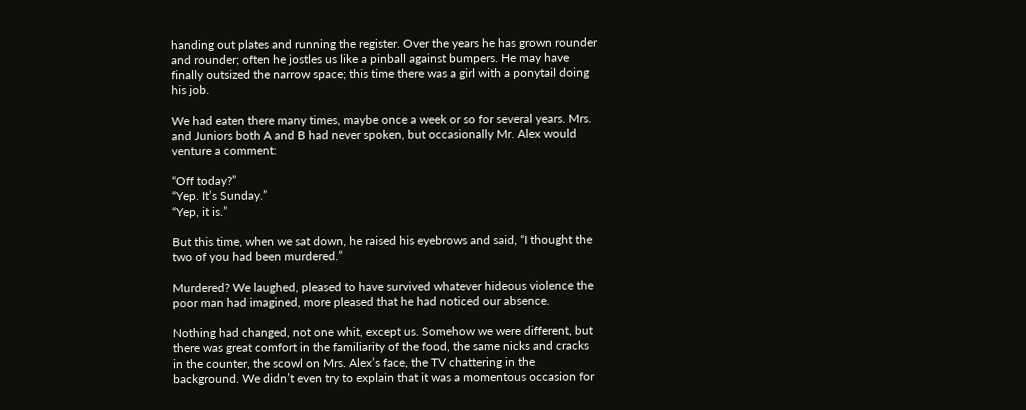handing out plates and running the register. Over the years he has grown rounder and rounder; often he jostles us like a pinball against bumpers. He may have finally outsized the narrow space; this time there was a girl with a ponytail doing his job.

We had eaten there many times, maybe once a week or so for several years. Mrs. and Juniors both A and B had never spoken, but occasionally Mr. Alex would venture a comment:

“Off today?”
“Yep. It’s Sunday.”
“Yep, it is.”

But this time, when we sat down, he raised his eyebrows and said, “I thought the two of you had been murdered.”

Murdered? We laughed, pleased to have survived whatever hideous violence the poor man had imagined, more pleased that he had noticed our absence.

Nothing had changed, not one whit, except us. Somehow we were different, but there was great comfort in the familiarity of the food, the same nicks and cracks in the counter, the scowl on Mrs. Alex’s face, the TV chattering in the background. We didn’t even try to explain that it was a momentous occasion for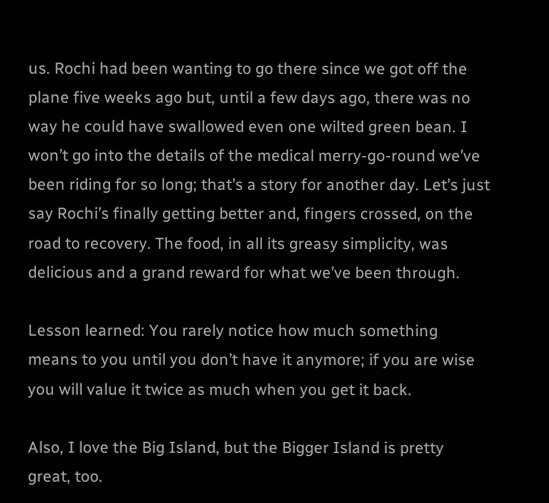us. Rochi had been wanting to go there since we got off the plane five weeks ago but, until a few days ago, there was no way he could have swallowed even one wilted green bean. I won’t go into the details of the medical merry-go-round we’ve been riding for so long; that’s a story for another day. Let’s just say Rochi’s finally getting better and, fingers crossed, on the road to recovery. The food, in all its greasy simplicity, was delicious and a grand reward for what we’ve been through.

Lesson learned: You rarely notice how much something means to you until you don’t have it anymore; if you are wise you will value it twice as much when you get it back.

Also, I love the Big Island, but the Bigger Island is pretty great, too.